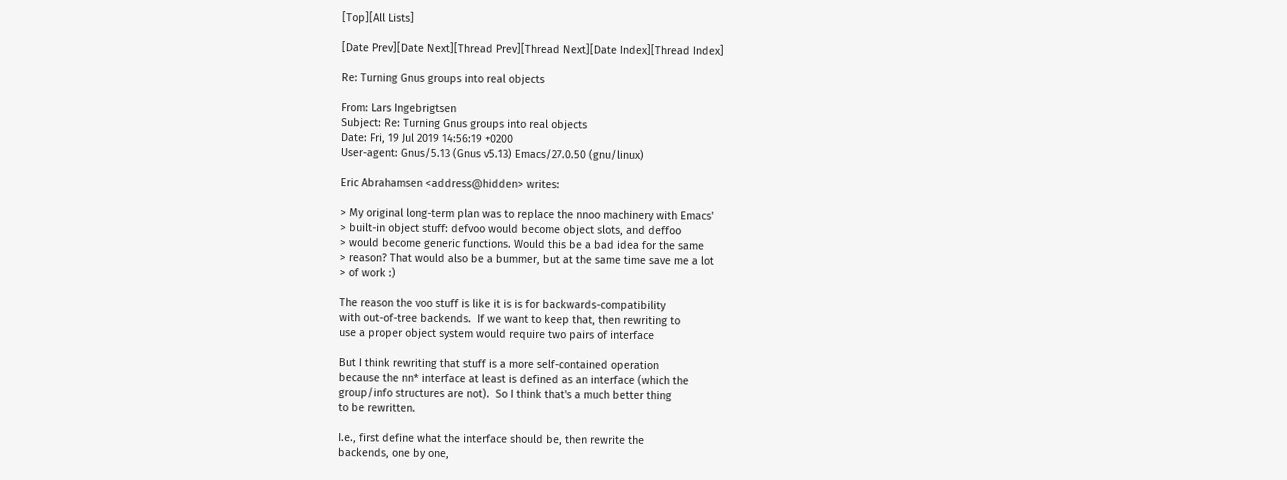[Top][All Lists]

[Date Prev][Date Next][Thread Prev][Thread Next][Date Index][Thread Index]

Re: Turning Gnus groups into real objects

From: Lars Ingebrigtsen
Subject: Re: Turning Gnus groups into real objects
Date: Fri, 19 Jul 2019 14:56:19 +0200
User-agent: Gnus/5.13 (Gnus v5.13) Emacs/27.0.50 (gnu/linux)

Eric Abrahamsen <address@hidden> writes:

> My original long-term plan was to replace the nnoo machinery with Emacs'
> built-in object stuff: defvoo would become object slots, and deffoo
> would become generic functions. Would this be a bad idea for the same
> reason? That would also be a bummer, but at the same time save me a lot
> of work :)

The reason the voo stuff is like it is is for backwards-compatibility
with out-of-tree backends.  If we want to keep that, then rewriting to
use a proper object system would require two pairs of interface

But I think rewriting that stuff is a more self-contained operation
because the nn* interface at least is defined as an interface (which the
group/info structures are not).  So I think that's a much better thing
to be rewritten.

I.e., first define what the interface should be, then rewrite the
backends, one by one,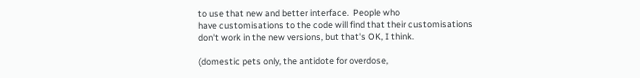to use that new and better interface.  People who
have customisations to the code will find that their customisations
don't work in the new versions, but that's OK, I think.

(domestic pets only, the antidote for overdose,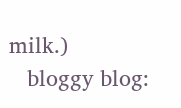milk.)
   bloggy blog: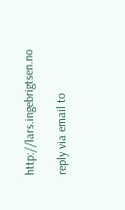http://lars.ingebrigtsen.no

reply via email to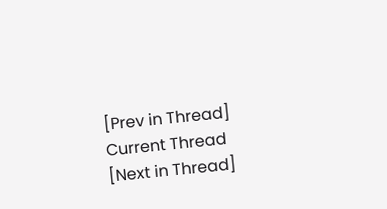[Prev in Thread] Current Thread [Next in Thread]